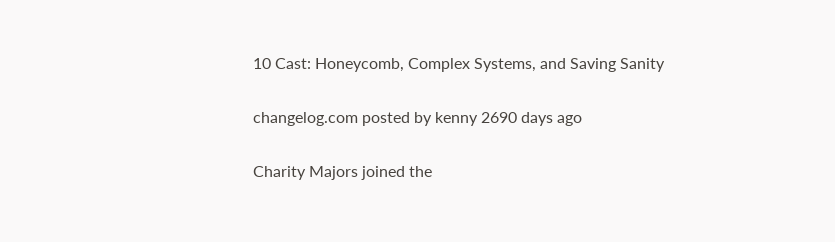10 Cast: Honeycomb, Complex Systems, and Saving Sanity

changelog.com posted by kenny 2690 days ago

Charity Majors joined the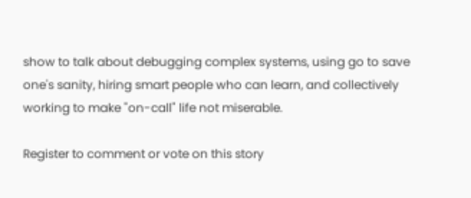show to talk about debugging complex systems, using go to save one's sanity, hiring smart people who can learn, and collectively working to make "on-call" life not miserable.

Register to comment or vote on this story